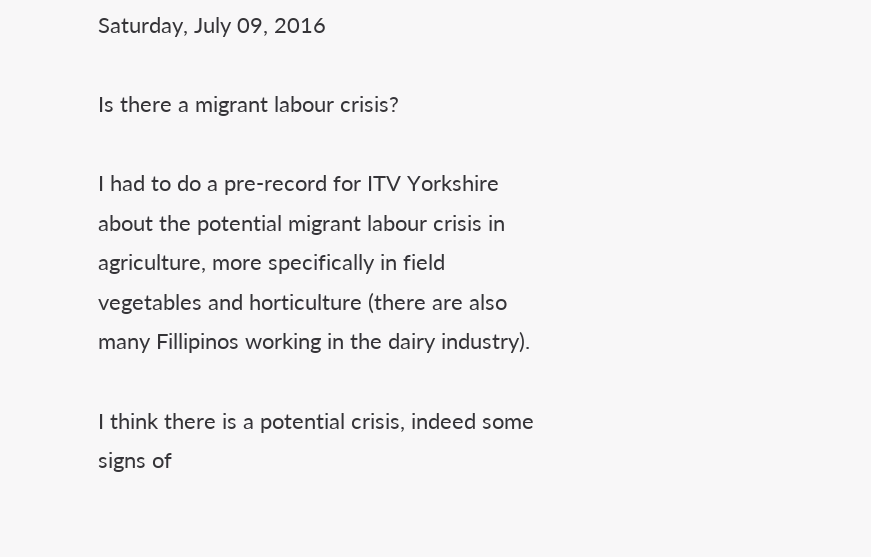Saturday, July 09, 2016

Is there a migrant labour crisis?

I had to do a pre-record for ITV Yorkshire about the potential migrant labour crisis in agriculture, more specifically in field vegetables and horticulture (there are also many Fillipinos working in the dairy industry).

I think there is a potential crisis, indeed some signs of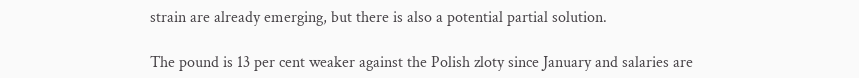strain are already emerging, but there is also a potential partial solution.

The pound is 13 per cent weaker against the Polish zloty since January and salaries are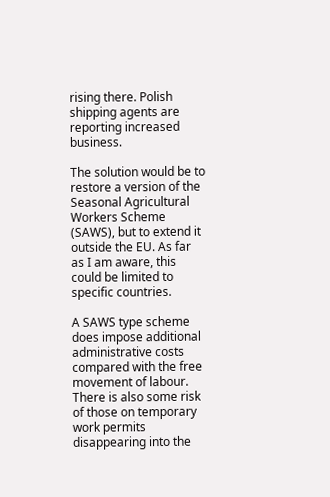rising there. Polish shipping agents are reporting increased business.

The solution would be to restore a version of the Seasonal Agricultural Workers Scheme (SAWS), but to extend it outside the EU. As far as I am aware, this could be limited to specific countries.

A SAWS type scheme does impose additional administrative costs compared with the free movement of labour. There is also some risk of those on temporary work permits disappearing into the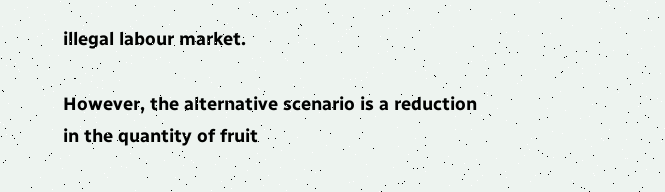illegal labour market.

However, the alternative scenario is a reduction in the quantity of fruit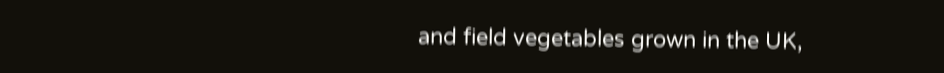and field vegetables grown in the UK,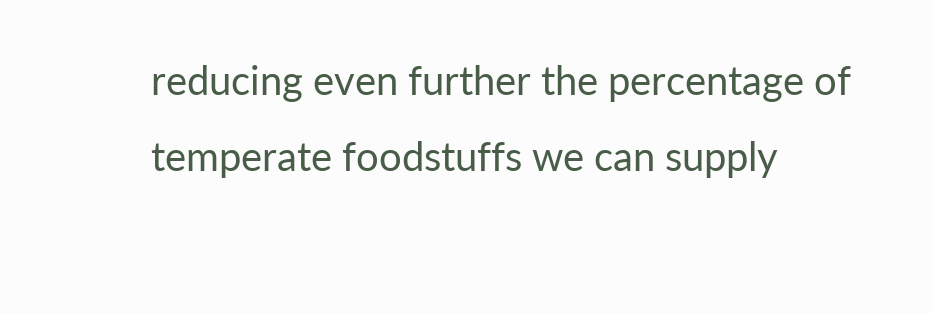reducing even further the percentage of temperate foodstuffs we can supply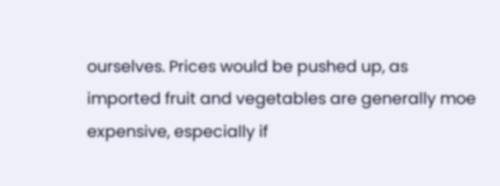ourselves. Prices would be pushed up, as imported fruit and vegetables are generally moe expensive, especially if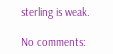sterling is weak.

No comments: